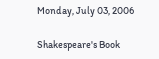Monday, July 03, 2006

Shakespeare's Book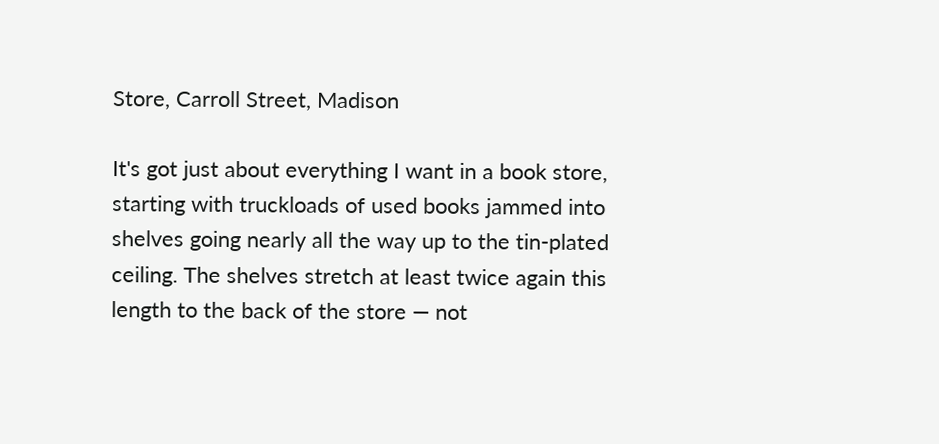Store, Carroll Street, Madison

It's got just about everything I want in a book store, starting with truckloads of used books jammed into shelves going nearly all the way up to the tin-plated ceiling. The shelves stretch at least twice again this length to the back of the store — not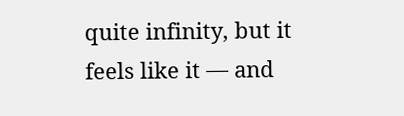quite infinity, but it feels like it — and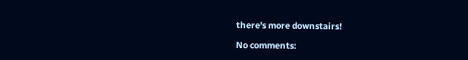there's more downstairs!

No comments: